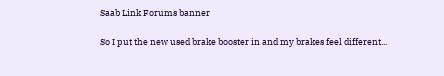Saab Link Forums banner

So I put the new used brake booster in and my brakes feel different...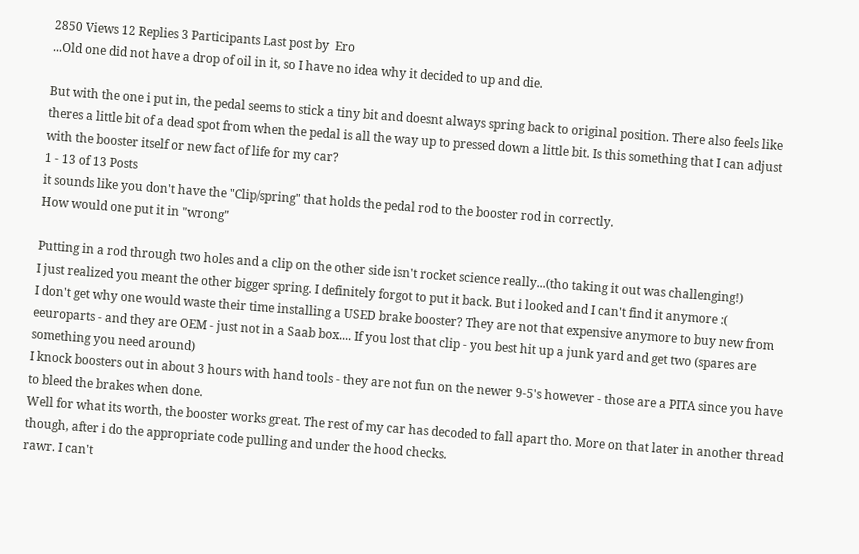2850 Views 12 Replies 3 Participants Last post by  Ero
...Old one did not have a drop of oil in it, so I have no idea why it decided to up and die.

But with the one i put in, the pedal seems to stick a tiny bit and doesnt always spring back to original position. There also feels like theres a little bit of a dead spot from when the pedal is all the way up to pressed down a little bit. Is this something that I can adjust with the booster itself or new fact of life for my car?
1 - 13 of 13 Posts
it sounds like you don't have the "Clip/spring" that holds the pedal rod to the booster rod in correctly.
How would one put it in "wrong"

Putting in a rod through two holes and a clip on the other side isn't rocket science really...(tho taking it out was challenging!)
I just realized you meant the other bigger spring. I definitely forgot to put it back. But i looked and I can't find it anymore :(
I don't get why one would waste their time installing a USED brake booster? They are not that expensive anymore to buy new from eeuroparts - and they are OEM - just not in a Saab box.... If you lost that clip - you best hit up a junk yard and get two (spares are something you need around)
I knock boosters out in about 3 hours with hand tools - they are not fun on the newer 9-5's however - those are a PITA since you have to bleed the brakes when done.
Well for what its worth, the booster works great. The rest of my car has decoded to fall apart tho. More on that later in another thread though, after i do the appropriate code pulling and under the hood checks.
rawr. I can't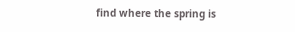find where the spring is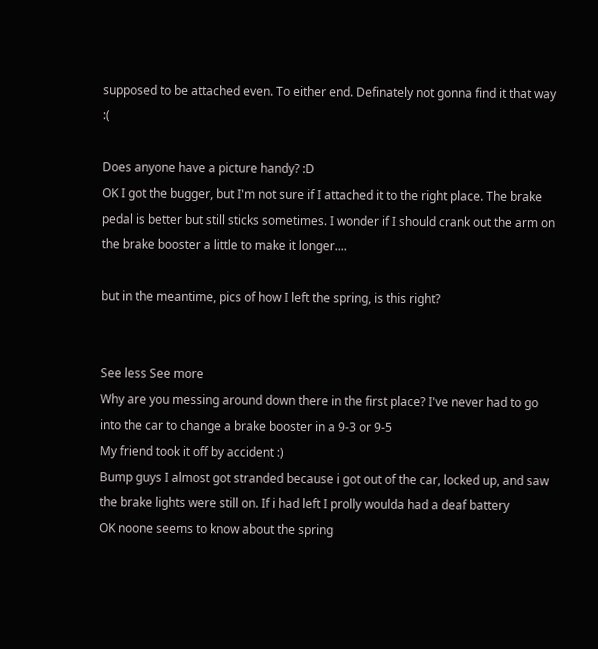supposed to be attached even. To either end. Definately not gonna find it that way :(

Does anyone have a picture handy? :D
OK I got the bugger, but I'm not sure if I attached it to the right place. The brake pedal is better but still sticks sometimes. I wonder if I should crank out the arm on the brake booster a little to make it longer....

but in the meantime, pics of how I left the spring, is this right?


See less See more
Why are you messing around down there in the first place? I've never had to go into the car to change a brake booster in a 9-3 or 9-5
My friend took it off by accident :)
Bump guys I almost got stranded because i got out of the car, locked up, and saw the brake lights were still on. If i had left I prolly woulda had a deaf battery
OK noone seems to know about the spring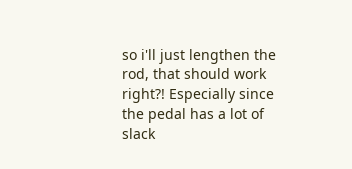so i'll just lengthen the rod, that should work right?! Especially since the pedal has a lot of slack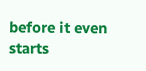before it even starts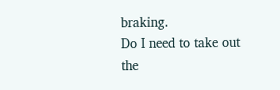braking.
Do I need to take out the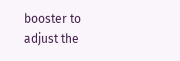booster to adjust the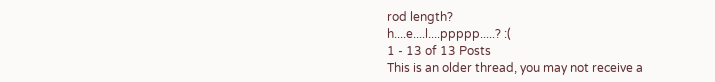rod length?
h....e....l....ppppp.....? :(
1 - 13 of 13 Posts
This is an older thread, you may not receive a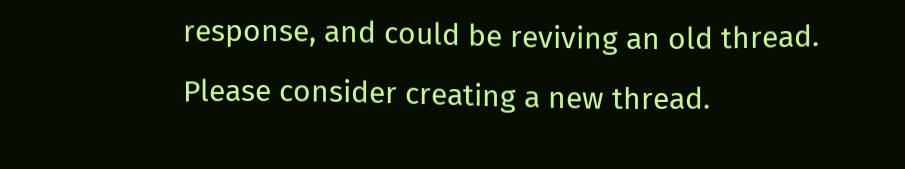response, and could be reviving an old thread. Please consider creating a new thread.